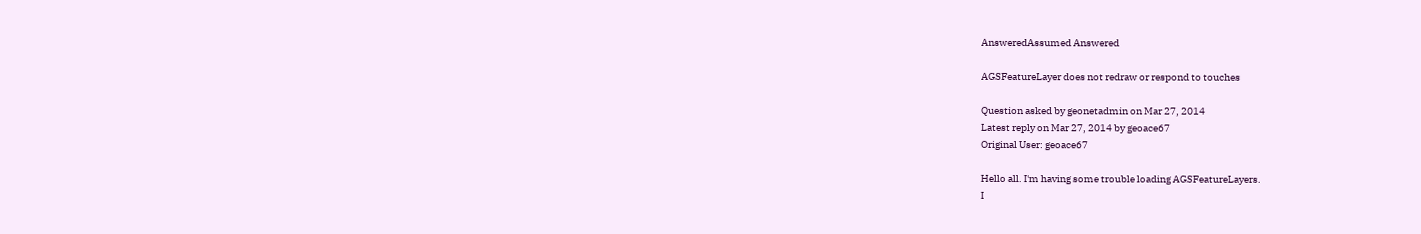AnsweredAssumed Answered

AGSFeatureLayer does not redraw or respond to touches

Question asked by geonetadmin on Mar 27, 2014
Latest reply on Mar 27, 2014 by geoace67
Original User: geoace67

Hello all. I'm having some trouble loading AGSFeatureLayers.
I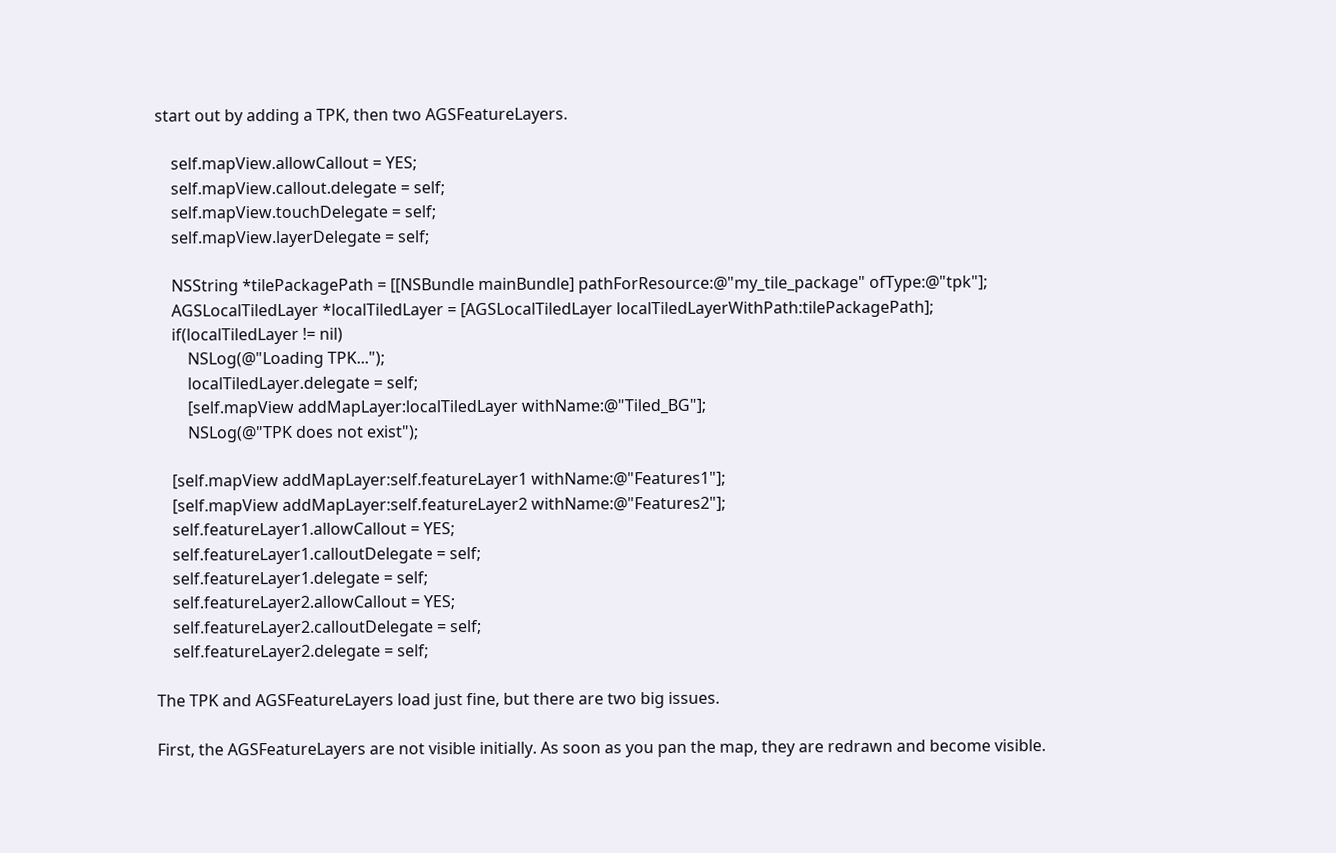start out by adding a TPK, then two AGSFeatureLayers.

    self.mapView.allowCallout = YES;
    self.mapView.callout.delegate = self;
    self.mapView.touchDelegate = self;
    self.mapView.layerDelegate = self;

    NSString *tilePackagePath = [[NSBundle mainBundle] pathForResource:@"my_tile_package" ofType:@"tpk"];
    AGSLocalTiledLayer *localTiledLayer = [AGSLocalTiledLayer localTiledLayerWithPath:tilePackagePath];
    if(localTiledLayer != nil)
        NSLog(@"Loading TPK...");
        localTiledLayer.delegate = self;
        [self.mapView addMapLayer:localTiledLayer withName:@"Tiled_BG"];
        NSLog(@"TPK does not exist");

    [self.mapView addMapLayer:self.featureLayer1 withName:@"Features1"];
    [self.mapView addMapLayer:self.featureLayer2 withName:@"Features2"];
    self.featureLayer1.allowCallout = YES;
    self.featureLayer1.calloutDelegate = self;
    self.featureLayer1.delegate = self;
    self.featureLayer2.allowCallout = YES;
    self.featureLayer2.calloutDelegate = self;
    self.featureLayer2.delegate = self;

The TPK and AGSFeatureLayers load just fine, but there are two big issues.

First, the AGSFeatureLayers are not visible initially. As soon as you pan the map, they are redrawn and become visible.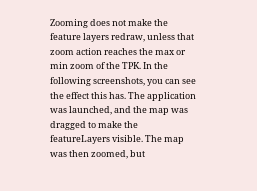Zooming does not make the feature layers redraw, unless that zoom action reaches the max or min zoom of the TPK. In the following screenshots, you can see the effect this has. The application was launched, and the map was dragged to make the featureLayers visible. The map was then zoomed, but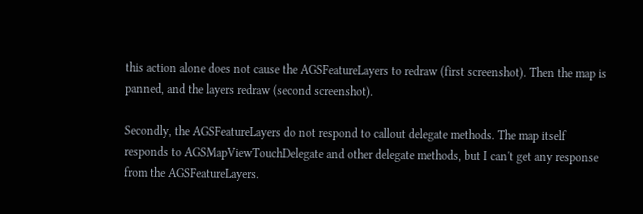this action alone does not cause the AGSFeatureLayers to redraw (first screenshot). Then the map is panned, and the layers redraw (second screenshot).

Secondly, the AGSFeatureLayers do not respond to callout delegate methods. The map itself responds to AGSMapViewTouchDelegate and other delegate methods, but I can't get any response from the AGSFeatureLayers.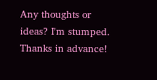Any thoughts or ideas? I'm stumped.
Thanks in advance!